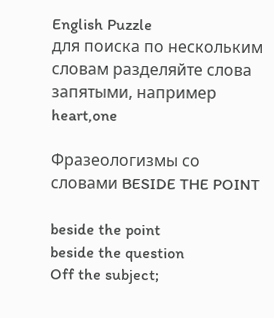English Puzzle
для поиска по нескольким словам разделяйте слова запятыми, например heart,one

Фразеологизмы со словами BESIDE THE POINT

beside the point
beside the question
Off the subject;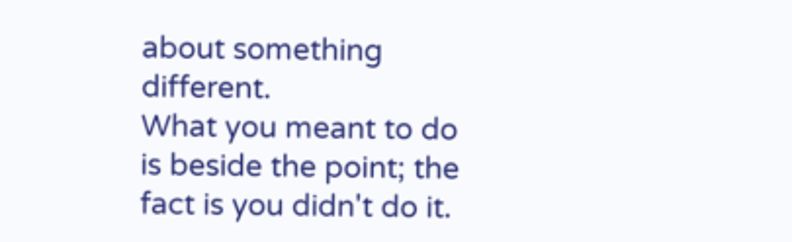about something different.
What you meant to do is beside the point; the fact is you didn't do it.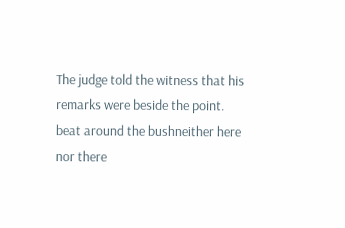The judge told the witness that his remarks were beside the point.
beat around the bushneither here nor there